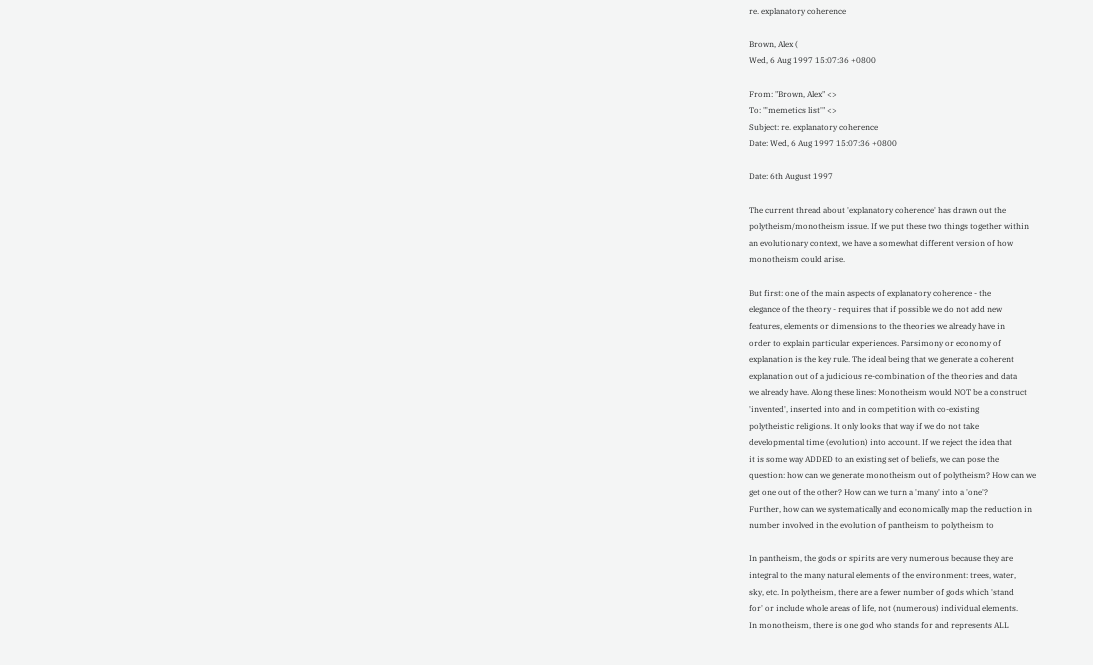re. explanatory coherence

Brown, Alex (
Wed, 6 Aug 1997 15:07:36 +0800

From: "Brown, Alex" <>
To: "'memetics list'" <>
Subject: re. explanatory coherence
Date: Wed, 6 Aug 1997 15:07:36 +0800

Date: 6th August 1997

The current thread about 'explanatory coherence' has drawn out the
polytheism/monotheism issue. If we put these two things together within
an evolutionary context, we have a somewhat different version of how
monotheism could arise.

But first: one of the main aspects of explanatory coherence - the
elegance of the theory - requires that if possible we do not add new
features, elements or dimensions to the theories we already have in
order to explain particular experiences. Parsimony or economy of
explanation is the key rule. The ideal being that we generate a coherent
explanation out of a judicious re-combination of the theories and data
we already have. Along these lines: Monotheism would NOT be a construct
'invented', inserted into and in competition with co-existing
polytheistic religions. It only looks that way if we do not take
developmental time (evolution) into account. If we reject the idea that
it is some way ADDED to an existing set of beliefs, we can pose the
question: how can we generate monotheism out of polytheism? How can we
get one out of the other? How can we turn a 'many' into a 'one'?
Further, how can we systematically and economically map the reduction in
number involved in the evolution of pantheism to polytheism to

In pantheism, the gods or spirits are very numerous because they are
integral to the many natural elements of the environment: trees, water,
sky, etc. In polytheism, there are a fewer number of gods which 'stand
for' or include whole areas of life, not (numerous) individual elements.
In monotheism, there is one god who stands for and represents ALL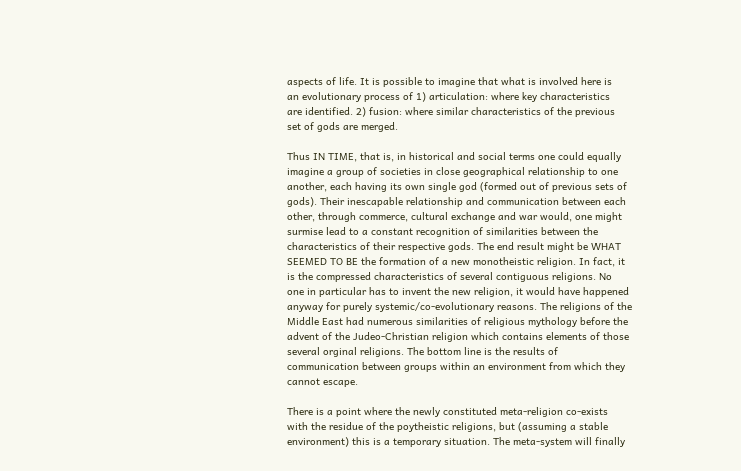aspects of life. It is possible to imagine that what is involved here is
an evolutionary process of 1) articulation: where key characteristics
are identified. 2) fusion: where similar characteristics of the previous
set of gods are merged.

Thus IN TIME, that is, in historical and social terms one could equally
imagine a group of societies in close geographical relationship to one
another, each having its own single god (formed out of previous sets of
gods). Their inescapable relationship and communication between each
other, through commerce, cultural exchange and war would, one might
surmise lead to a constant recognition of similarities between the
characteristics of their respective gods. The end result might be WHAT
SEEMED TO BE the formation of a new monotheistic religion. In fact, it
is the compressed characteristics of several contiguous religions. No
one in particular has to invent the new religion, it would have happened
anyway for purely systemic/co-evolutionary reasons. The religions of the
Middle East had numerous similarities of religious mythology before the
advent of the Judeo-Christian religion which contains elements of those
several orginal religions. The bottom line is the results of
communication between groups within an environment from which they
cannot escape.

There is a point where the newly constituted meta-religion co-exists
with the residue of the poytheistic religions, but (assuming a stable
environment) this is a temporary situation. The meta-system will finally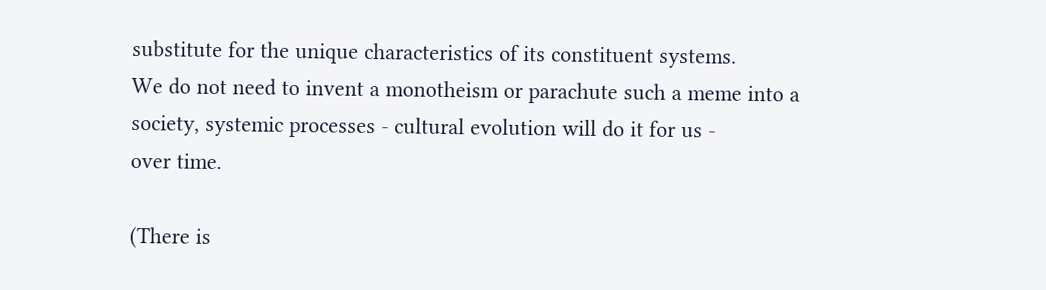substitute for the unique characteristics of its constituent systems.
We do not need to invent a monotheism or parachute such a meme into a
society, systemic processes - cultural evolution will do it for us -
over time.

(There is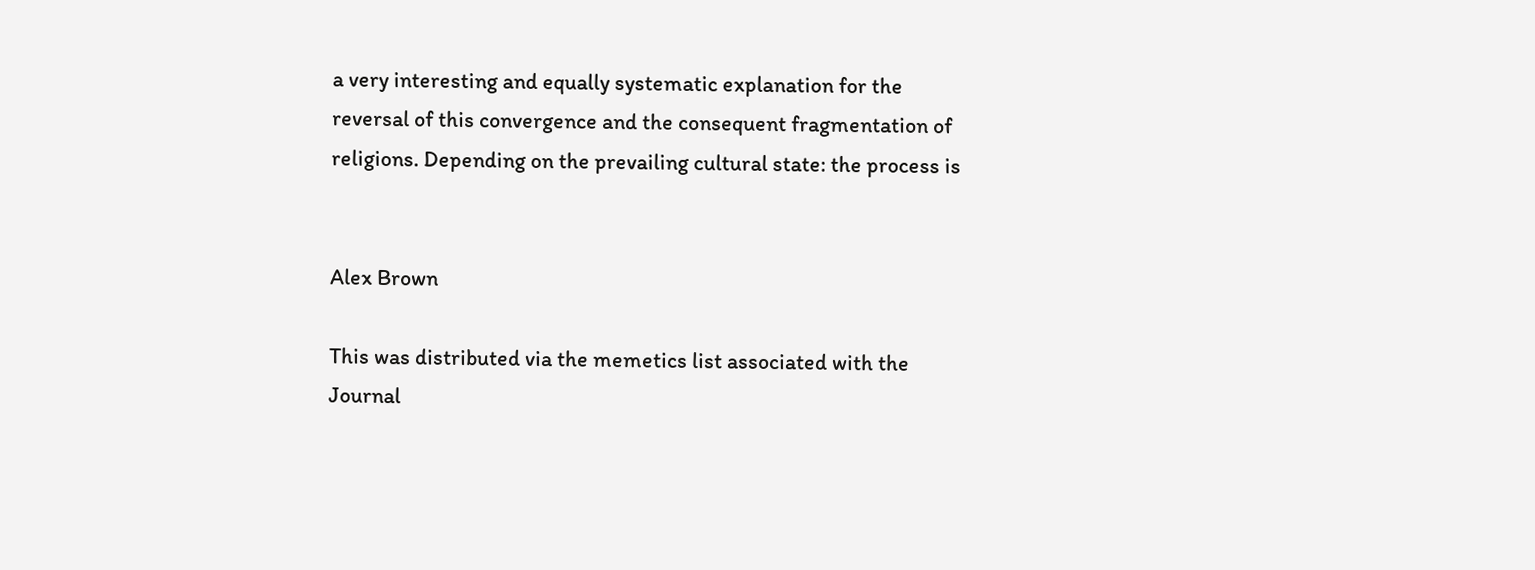a very interesting and equally systematic explanation for the
reversal of this convergence and the consequent fragmentation of
religions. Depending on the prevailing cultural state: the process is


Alex Brown

This was distributed via the memetics list associated with the
Journal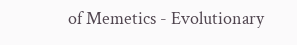of Memetics - Evolutionary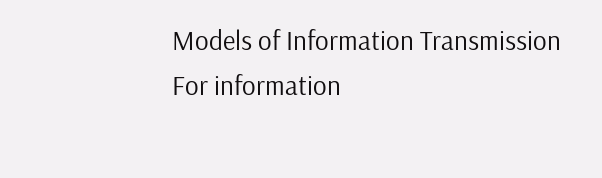Models of Information Transmission
For information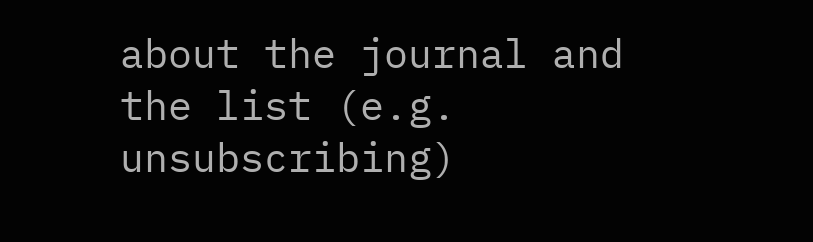about the journal and the list (e.g. unsubscribing)